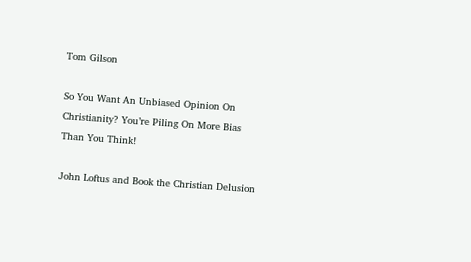Tom Gilson

So You Want An Unbiased Opinion On Christianity? You’re Piling On More Bias Than You Think!

John Loftus and Book the Christian Delusion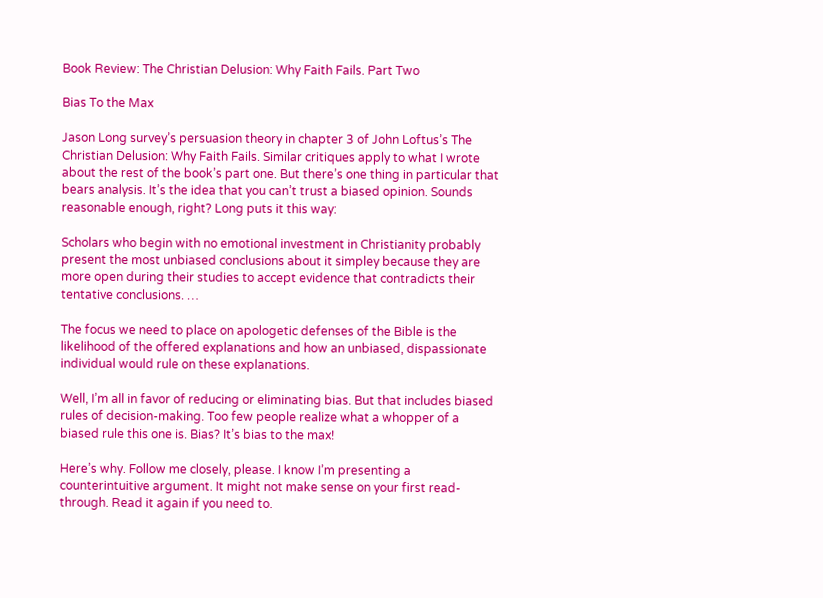Book Review: The Christian Delusion: Why Faith Fails. Part Two

Bias To the Max

Jason Long survey’s persuasion theory in chapter 3 of John Loftus’s The Christian Delusion: Why Faith Fails. Similar critiques apply to what I wrote about the rest of the book’s part one. But there’s one thing in particular that bears analysis. It’s the idea that you can’t trust a biased opinion. Sounds reasonable enough, right? Long puts it this way:

Scholars who begin with no emotional investment in Christianity probably present the most unbiased conclusions about it simpley because they are more open during their studies to accept evidence that contradicts their tentative conclusions. …

The focus we need to place on apologetic defenses of the Bible is the likelihood of the offered explanations and how an unbiased, dispassionate individual would rule on these explanations.

Well, I’m all in favor of reducing or eliminating bias. But that includes biased rules of decision-making. Too few people realize what a whopper of a biased rule this one is. Bias? It’s bias to the max!

Here’s why. Follow me closely, please. I know I’m presenting a counterintuitive argument. It might not make sense on your first read-through. Read it again if you need to.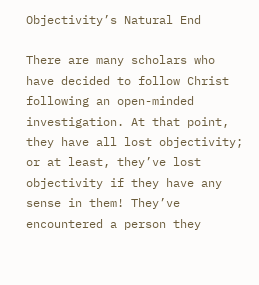Objectivity’s Natural End

There are many scholars who have decided to follow Christ following an open-minded investigation. At that point, they have all lost objectivity; or at least, they’ve lost objectivity if they have any sense in them! They’ve encountered a person they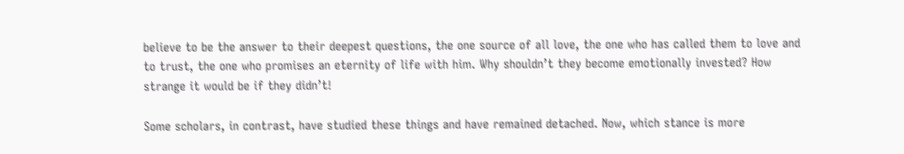believe to be the answer to their deepest questions, the one source of all love, the one who has called them to love and to trust, the one who promises an eternity of life with him. Why shouldn’t they become emotionally invested? How strange it would be if they didn’t!

Some scholars, in contrast, have studied these things and have remained detached. Now, which stance is more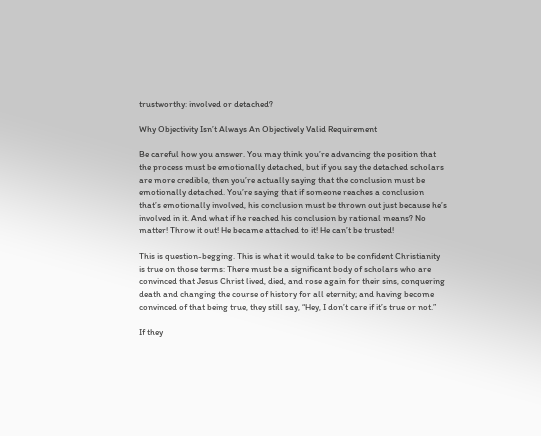trustworthy: involved or detached?

Why Objectivity Isn’t Always An Objectively Valid Requirement

Be careful how you answer. You may think you’re advancing the position that the process must be emotionally detached, but if you say the detached scholars are more credible, then you’re actually saying that the conclusion must be emotionally detached. You’re saying that if someone reaches a conclusion that’s emotionally involved, his conclusion must be thrown out just because he’s involved in it. And what if he reached his conclusion by rational means? No matter! Throw it out! He became attached to it! He can’t be trusted!

This is question-begging. This is what it would take to be confident Christianity is true on those terms: There must be a significant body of scholars who are convinced that Jesus Christ lived, died, and rose again for their sins, conquering death and changing the course of history for all eternity; and having become convinced of that being true, they still say, “Hey, I don’t care if it’s true or not.”

If they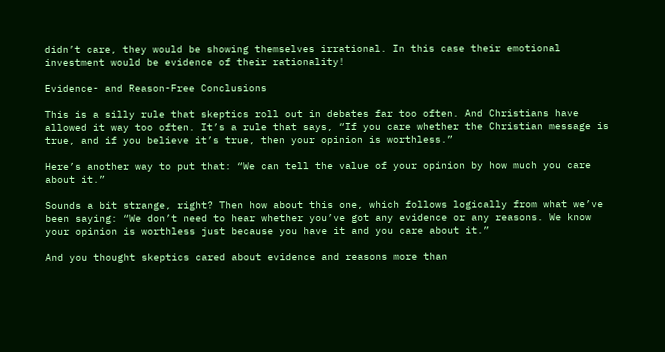didn’t care, they would be showing themselves irrational. In this case their emotional investment would be evidence of their rationality!

Evidence- and Reason-Free Conclusions

This is a silly rule that skeptics roll out in debates far too often. And Christians have allowed it way too often. It’s a rule that says, “If you care whether the Christian message is true, and if you believe it’s true, then your opinion is worthless.”

Here’s another way to put that: “We can tell the value of your opinion by how much you care about it.”

Sounds a bit strange, right? Then how about this one, which follows logically from what we’ve been saying: “We don’t need to hear whether you’ve got any evidence or any reasons. We know your opinion is worthless just because you have it and you care about it.”

And you thought skeptics cared about evidence and reasons more than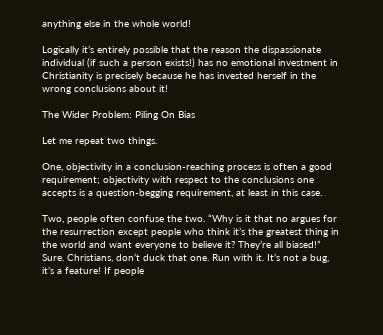anything else in the whole world!

Logically it’s entirely possible that the reason the dispassionate individual (if such a person exists!) has no emotional investment in Christianity is precisely because he has invested herself in the wrong conclusions about it!

The Wider Problem: Piling On Bias

Let me repeat two things.

One, objectivity in a conclusion-reaching process is often a good requirement; objectivity with respect to the conclusions one accepts is a question-begging requirement, at least in this case.

Two, people often confuse the two. “Why is it that no argues for the resurrection except people who think it’s the greatest thing in the world and want everyone to believe it? They’re all biased!” Sure. Christians, don’t duck that one. Run with it. It’s not a bug, it’s a feature! If people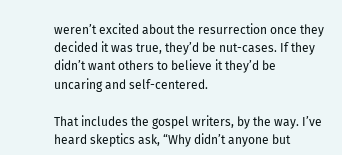weren’t excited about the resurrection once they decided it was true, they’d be nut-cases. If they didn’t want others to believe it they’d be uncaring and self-centered.

That includes the gospel writers, by the way. I’ve heard skeptics ask, “Why didn’t anyone but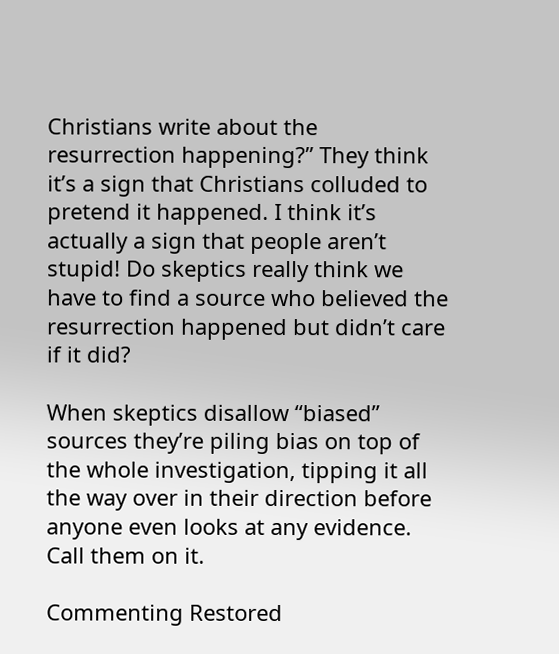Christians write about the resurrection happening?” They think it’s a sign that Christians colluded to pretend it happened. I think it’s actually a sign that people aren’t stupid! Do skeptics really think we have to find a source who believed the resurrection happened but didn’t care if it did?

When skeptics disallow “biased” sources they’re piling bias on top of the whole investigation, tipping it all the way over in their direction before anyone even looks at any evidence. Call them on it.

Commenting Restored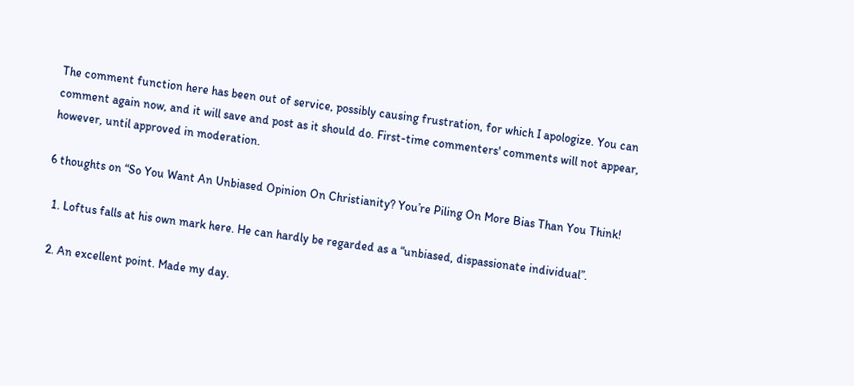The comment function here has been out of service, possibly causing frustration, for which I apologize. You can comment again now, and it will save and post as it should do. First-time commenters' comments will not appear, however, until approved in moderation.

6 thoughts on “So You Want An Unbiased Opinion On Christianity? You’re Piling On More Bias Than You Think!

  1. Loftus falls at his own mark here. He can hardly be regarded as a “unbiased, dispassionate individual”.

  2. An excellent point. Made my day.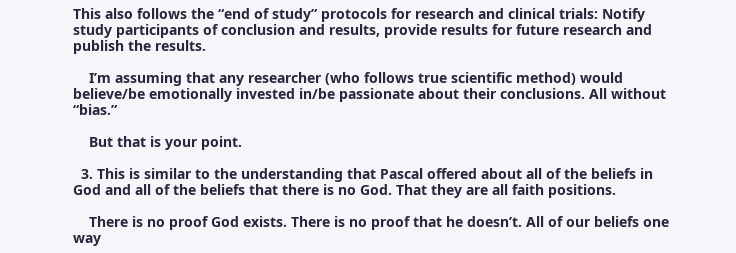This also follows the “end of study” protocols for research and clinical trials: Notify study participants of conclusion and results, provide results for future research and publish the results.

    I’m assuming that any researcher (who follows true scientific method) would believe/be emotionally invested in/be passionate about their conclusions. All without “bias.”

    But that is your point.

  3. This is similar to the understanding that Pascal offered about all of the beliefs in God and all of the beliefs that there is no God. That they are all faith positions.

    There is no proof God exists. There is no proof that he doesn’t. All of our beliefs one way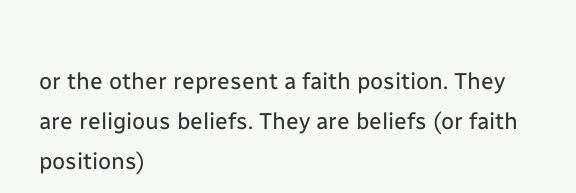or the other represent a faith position. They are religious beliefs. They are beliefs (or faith positions)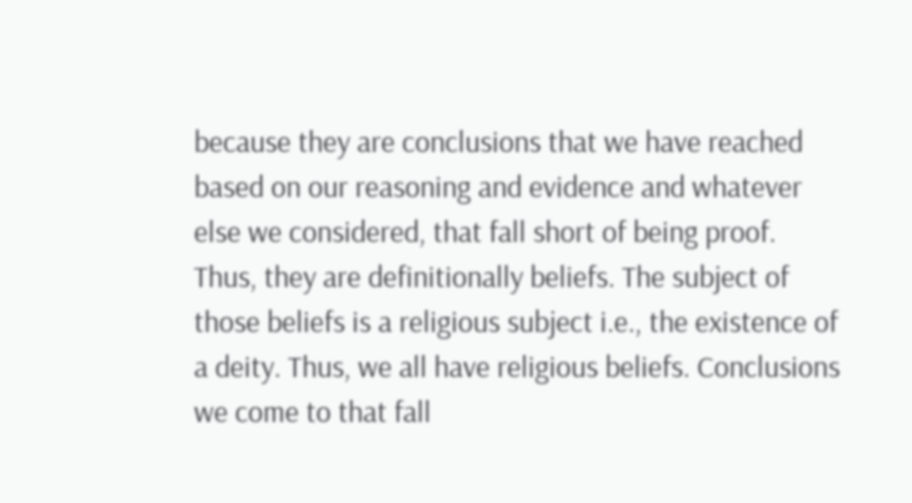because they are conclusions that we have reached based on our reasoning and evidence and whatever else we considered, that fall short of being proof. Thus, they are definitionally beliefs. The subject of those beliefs is a religious subject i.e., the existence of a deity. Thus, we all have religious beliefs. Conclusions we come to that fall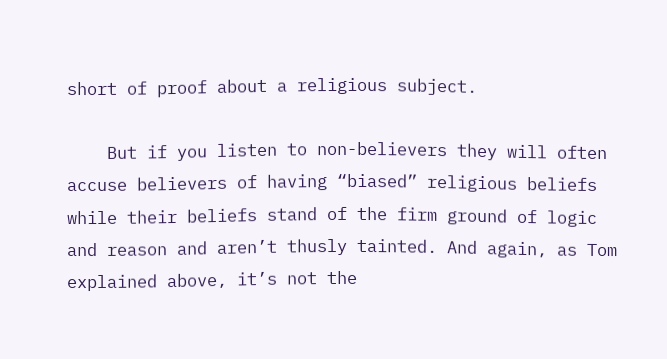short of proof about a religious subject.

    But if you listen to non-believers they will often accuse believers of having “biased” religious beliefs while their beliefs stand of the firm ground of logic and reason and aren’t thusly tainted. And again, as Tom explained above, it’s not the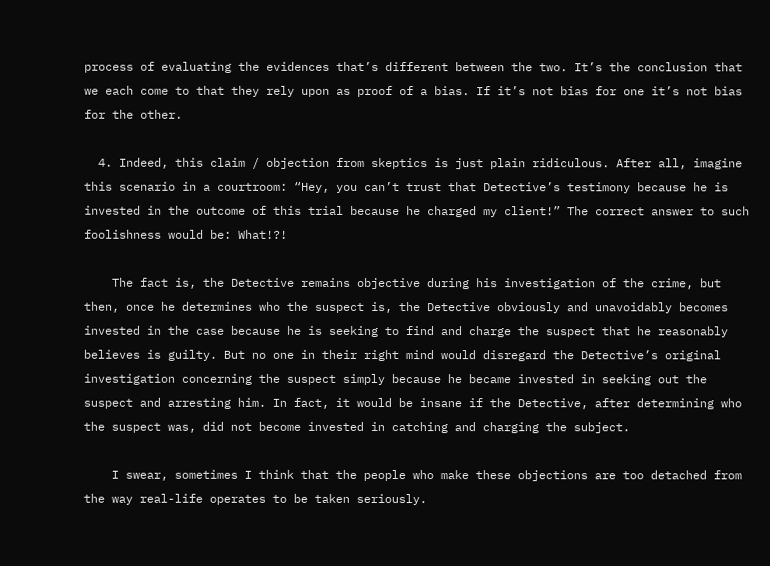process of evaluating the evidences that’s different between the two. It’s the conclusion that we each come to that they rely upon as proof of a bias. If it’s not bias for one it’s not bias for the other.

  4. Indeed, this claim / objection from skeptics is just plain ridiculous. After all, imagine this scenario in a courtroom: “Hey, you can’t trust that Detective’s testimony because he is invested in the outcome of this trial because he charged my client!” The correct answer to such foolishness would be: What!?!

    The fact is, the Detective remains objective during his investigation of the crime, but then, once he determines who the suspect is, the Detective obviously and unavoidably becomes invested in the case because he is seeking to find and charge the suspect that he reasonably believes is guilty. But no one in their right mind would disregard the Detective’s original investigation concerning the suspect simply because he became invested in seeking out the suspect and arresting him. In fact, it would be insane if the Detective, after determining who the suspect was, did not become invested in catching and charging the subject.

    I swear, sometimes I think that the people who make these objections are too detached from the way real-life operates to be taken seriously.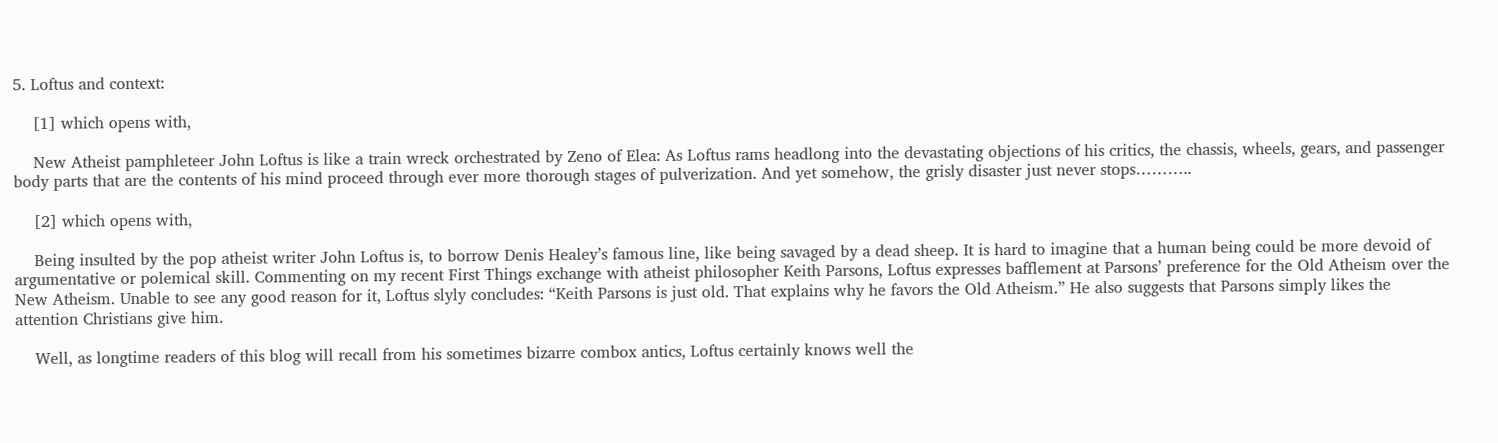5. Loftus and context:

    [1] which opens with,

    New Atheist pamphleteer John Loftus is like a train wreck orchestrated by Zeno of Elea: As Loftus rams headlong into the devastating objections of his critics, the chassis, wheels, gears, and passenger body parts that are the contents of his mind proceed through ever more thorough stages of pulverization. And yet somehow, the grisly disaster just never stops………..

    [2] which opens with,

    Being insulted by the pop atheist writer John Loftus is, to borrow Denis Healey’s famous line, like being savaged by a dead sheep. It is hard to imagine that a human being could be more devoid of argumentative or polemical skill. Commenting on my recent First Things exchange with atheist philosopher Keith Parsons, Loftus expresses bafflement at Parsons’ preference for the Old Atheism over the New Atheism. Unable to see any good reason for it, Loftus slyly concludes: “Keith Parsons is just old. That explains why he favors the Old Atheism.” He also suggests that Parsons simply likes the attention Christians give him.

    Well, as longtime readers of this blog will recall from his sometimes bizarre combox antics, Loftus certainly knows well the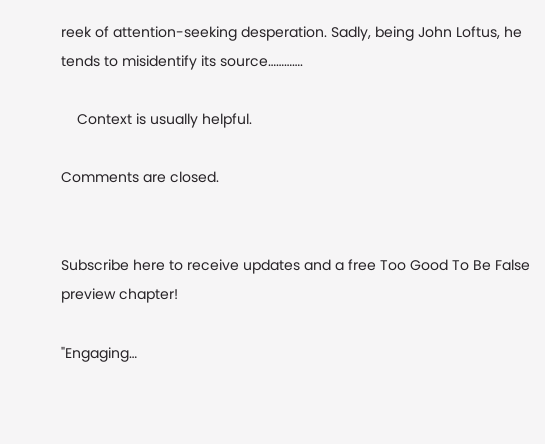reek of attention-seeking desperation. Sadly, being John Loftus, he tends to misidentify its source………….

    Context is usually helpful.

Comments are closed.


Subscribe here to receive updates and a free Too Good To Be False preview chapter!

"Engaging…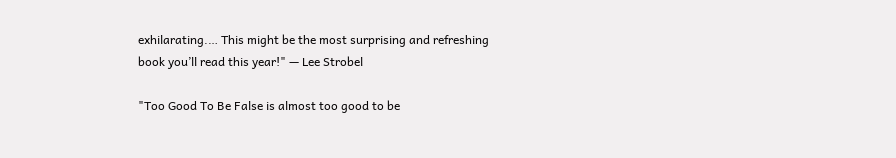exhilarating.… This might be the most surprising and refreshing book you’ll read this year!" — Lee Strobel

"Too Good To Be False is almost too good to be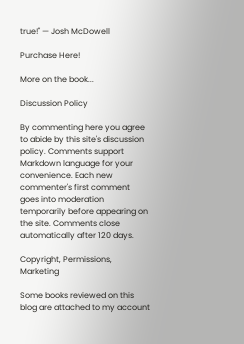true!" — Josh McDowell

Purchase Here!

More on the book...

Discussion Policy

By commenting here you agree to abide by this site's discussion policy. Comments support Markdown language for your convenience. Each new commenter's first comment goes into moderation temporarily before appearing on the site. Comments close automatically after 120 days.

Copyright, Permissions, Marketing

Some books reviewed on this blog are attached to my account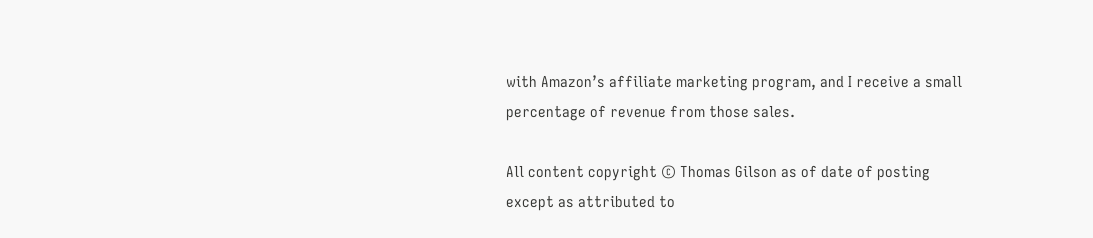with Amazon’s affiliate marketing program, and I receive a small percentage of revenue from those sales.

All content copyright © Thomas Gilson as of date of posting except as attributed to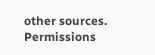other sources. Permissions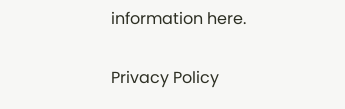information here.

Privacy Policy